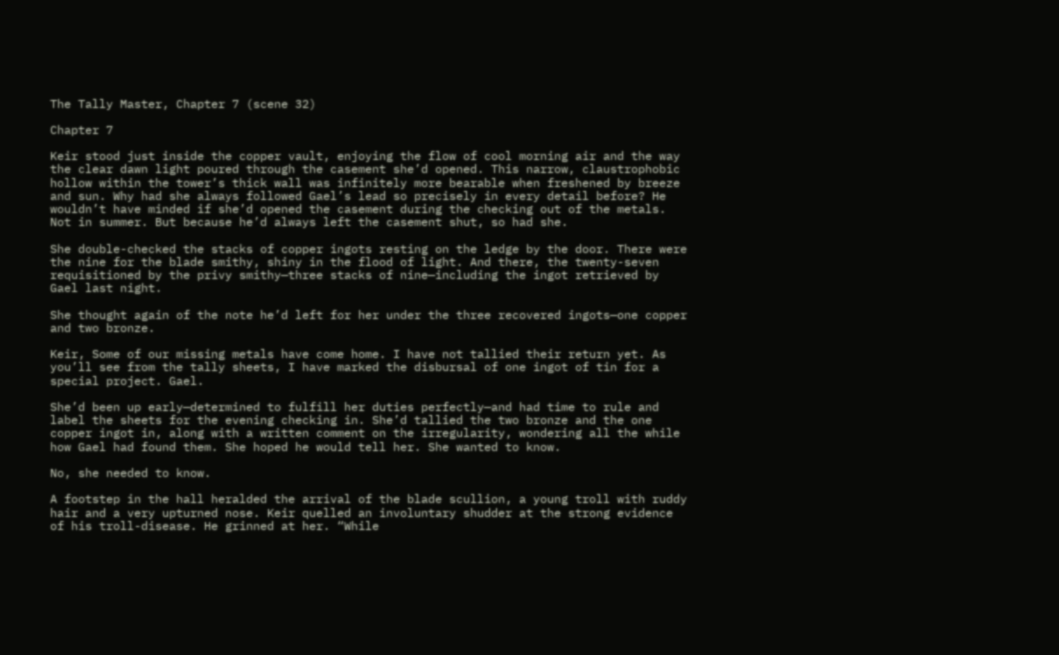The Tally Master, Chapter 7 (scene 32)

Chapter 7

Keir stood just inside the copper vault, enjoying the flow of cool morning air and the way the clear dawn light poured through the casement she’d opened. This narrow, claustrophobic hollow within the tower’s thick wall was infinitely more bearable when freshened by breeze and sun. Why had she always followed Gael’s lead so precisely in every detail before? He wouldn’t have minded if she’d opened the casement during the checking out of the metals. Not in summer. But because he’d always left the casement shut, so had she.

She double-checked the stacks of copper ingots resting on the ledge by the door. There were the nine for the blade smithy, shiny in the flood of light. And there, the twenty-seven requisitioned by the privy smithy—three stacks of nine—including the ingot retrieved by Gael last night.

She thought again of the note he’d left for her under the three recovered ingots—one copper and two bronze.

Keir, Some of our missing metals have come home. I have not tallied their return yet. As you’ll see from the tally sheets, I have marked the disbursal of one ingot of tin for a special project. Gael.

She’d been up early—determined to fulfill her duties perfectly—and had time to rule and label the sheets for the evening checking in. She’d tallied the two bronze and the one copper ingot in, along with a written comment on the irregularity, wondering all the while how Gael had found them. She hoped he would tell her. She wanted to know.

No, she needed to know.

A footstep in the hall heralded the arrival of the blade scullion, a young troll with ruddy hair and a very upturned nose. Keir quelled an involuntary shudder at the strong evidence of his troll-disease. He grinned at her. “While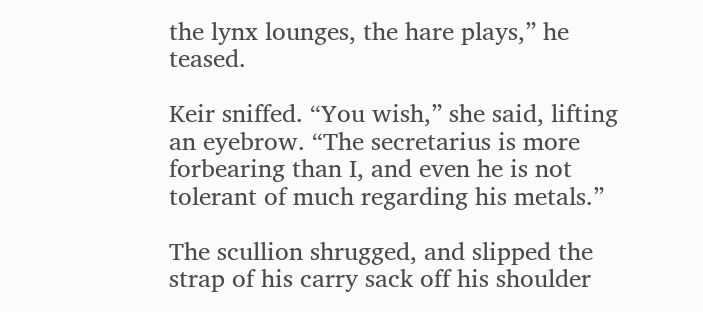the lynx lounges, the hare plays,” he teased.

Keir sniffed. “You wish,” she said, lifting an eyebrow. “The secretarius is more forbearing than I, and even he is not tolerant of much regarding his metals.”

The scullion shrugged, and slipped the strap of his carry sack off his shoulder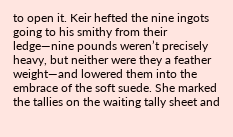to open it. Keir hefted the nine ingots going to his smithy from their ledge—nine pounds weren’t precisely heavy, but neither were they a feather weight—and lowered them into the embrace of the soft suede. She marked the tallies on the waiting tally sheet and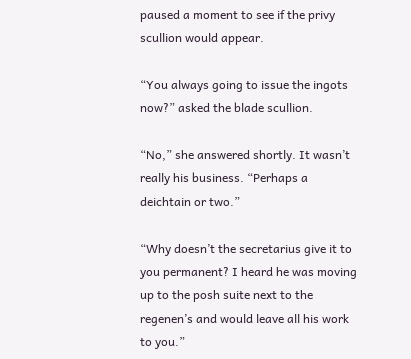paused a moment to see if the privy scullion would appear.

“You always going to issue the ingots now?” asked the blade scullion.

“No,” she answered shortly. It wasn’t really his business. “Perhaps a deichtain or two.”

“Why doesn’t the secretarius give it to you permanent? I heard he was moving up to the posh suite next to the regenen’s and would leave all his work to you.”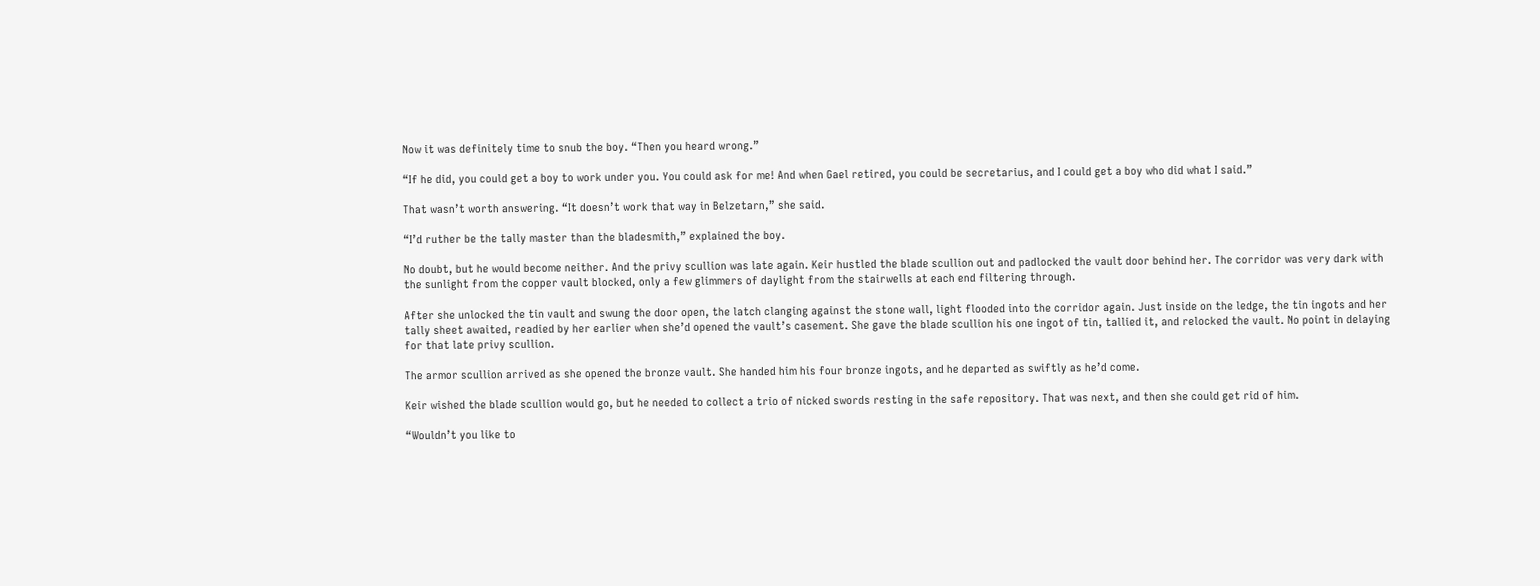Now it was definitely time to snub the boy. “Then you heard wrong.”

“If he did, you could get a boy to work under you. You could ask for me! And when Gael retired, you could be secretarius, and I could get a boy who did what I said.”

That wasn’t worth answering. “It doesn’t work that way in Belzetarn,” she said.

“I’d ruther be the tally master than the bladesmith,” explained the boy.

No doubt, but he would become neither. And the privy scullion was late again. Keir hustled the blade scullion out and padlocked the vault door behind her. The corridor was very dark with the sunlight from the copper vault blocked, only a few glimmers of daylight from the stairwells at each end filtering through.

After she unlocked the tin vault and swung the door open, the latch clanging against the stone wall, light flooded into the corridor again. Just inside on the ledge, the tin ingots and her tally sheet awaited, readied by her earlier when she’d opened the vault’s casement. She gave the blade scullion his one ingot of tin, tallied it, and relocked the vault. No point in delaying for that late privy scullion.

The armor scullion arrived as she opened the bronze vault. She handed him his four bronze ingots, and he departed as swiftly as he’d come.

Keir wished the blade scullion would go, but he needed to collect a trio of nicked swords resting in the safe repository. That was next, and then she could get rid of him.

“Wouldn’t you like to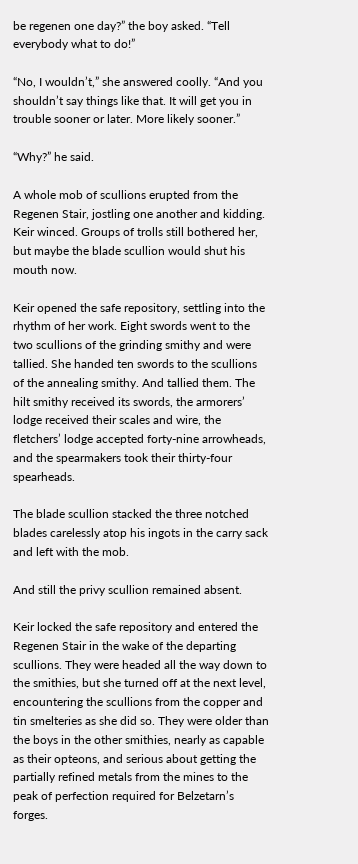be regenen one day?” the boy asked. “Tell everybody what to do!”

“No, I wouldn’t,” she answered coolly. “And you shouldn’t say things like that. It will get you in trouble sooner or later. More likely sooner.”

“Why?” he said.

A whole mob of scullions erupted from the Regenen Stair, jostling one another and kidding. Keir winced. Groups of trolls still bothered her, but maybe the blade scullion would shut his mouth now.

Keir opened the safe repository, settling into the rhythm of her work. Eight swords went to the two scullions of the grinding smithy and were tallied. She handed ten swords to the scullions of the annealing smithy. And tallied them. The hilt smithy received its swords, the armorers’ lodge received their scales and wire, the fletchers’ lodge accepted forty-nine arrowheads, and the spearmakers took their thirty-four spearheads.

The blade scullion stacked the three notched blades carelessly atop his ingots in the carry sack and left with the mob.

And still the privy scullion remained absent.

Keir locked the safe repository and entered the Regenen Stair in the wake of the departing scullions. They were headed all the way down to the smithies, but she turned off at the next level, encountering the scullions from the copper and tin smelteries as she did so. They were older than the boys in the other smithies, nearly as capable as their opteons, and serious about getting the partially refined metals from the mines to the peak of perfection required for Belzetarn’s forges.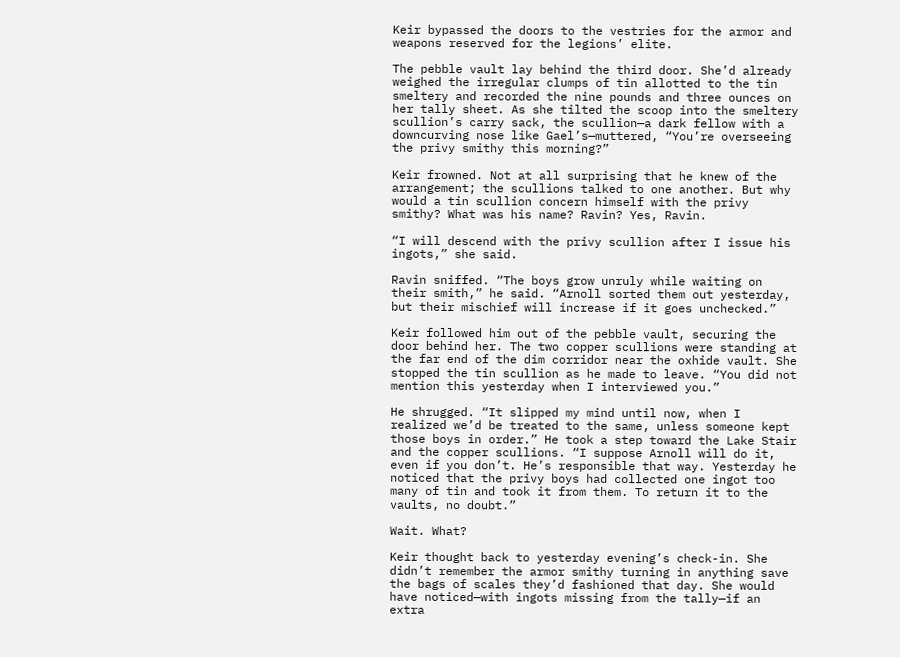Keir bypassed the doors to the vestries for the armor and weapons reserved for the legions’ elite.

The pebble vault lay behind the third door. She’d already weighed the irregular clumps of tin allotted to the tin smeltery and recorded the nine pounds and three ounces on her tally sheet. As she tilted the scoop into the smeltery scullion’s carry sack, the scullion—a dark fellow with a downcurving nose like Gael’s—muttered, “You’re overseeing the privy smithy this morning?”

Keir frowned. Not at all surprising that he knew of the arrangement; the scullions talked to one another. But why would a tin scullion concern himself with the privy smithy? What was his name? Ravin? Yes, Ravin.

“I will descend with the privy scullion after I issue his ingots,” she said.

Ravin sniffed. “The boys grow unruly while waiting on their smith,” he said. “Arnoll sorted them out yesterday, but their mischief will increase if it goes unchecked.”

Keir followed him out of the pebble vault, securing the door behind her. The two copper scullions were standing at the far end of the dim corridor near the oxhide vault. She stopped the tin scullion as he made to leave. “You did not mention this yesterday when I interviewed you.”

He shrugged. “It slipped my mind until now, when I realized we’d be treated to the same, unless someone kept those boys in order.” He took a step toward the Lake Stair and the copper scullions. “I suppose Arnoll will do it, even if you don’t. He’s responsible that way. Yesterday he noticed that the privy boys had collected one ingot too many of tin and took it from them. To return it to the vaults, no doubt.”

Wait. What?

Keir thought back to yesterday evening’s check-in. She didn’t remember the armor smithy turning in anything save the bags of scales they’d fashioned that day. She would have noticed—with ingots missing from the tally—if an extra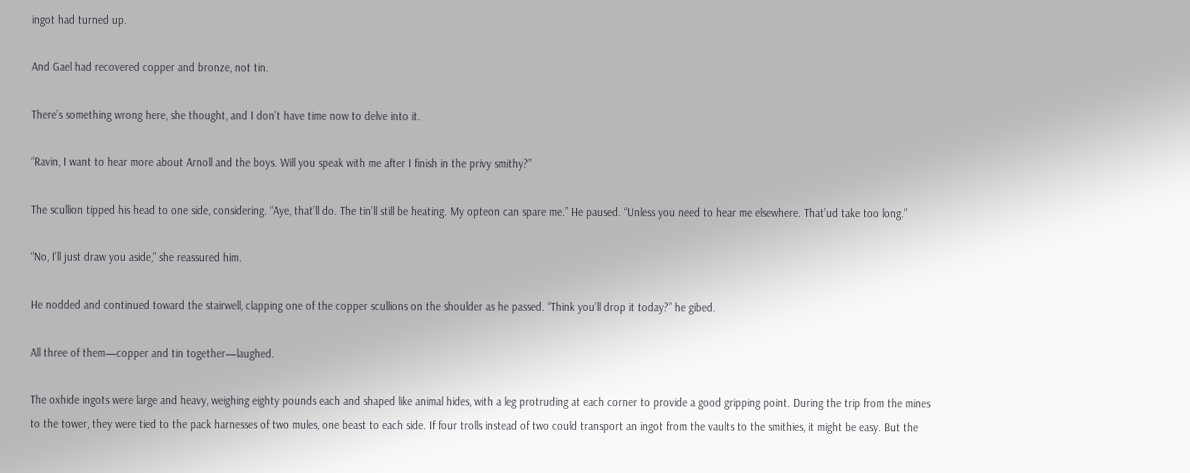ingot had turned up.

And Gael had recovered copper and bronze, not tin.

There’s something wrong here, she thought, and I don’t have time now to delve into it.

“Ravin, I want to hear more about Arnoll and the boys. Will you speak with me after I finish in the privy smithy?”

The scullion tipped his head to one side, considering. “Aye, that’ll do. The tin’ll still be heating. My opteon can spare me.” He paused. “Unless you need to hear me elsewhere. That’ud take too long.”

“No, I’ll just draw you aside,” she reassured him.

He nodded and continued toward the stairwell, clapping one of the copper scullions on the shoulder as he passed. “Think you’ll drop it today?” he gibed.

All three of them—copper and tin together—laughed.

The oxhide ingots were large and heavy, weighing eighty pounds each and shaped like animal hides, with a leg protruding at each corner to provide a good gripping point. During the trip from the mines to the tower, they were tied to the pack harnesses of two mules, one beast to each side. If four trolls instead of two could transport an ingot from the vaults to the smithies, it might be easy. But the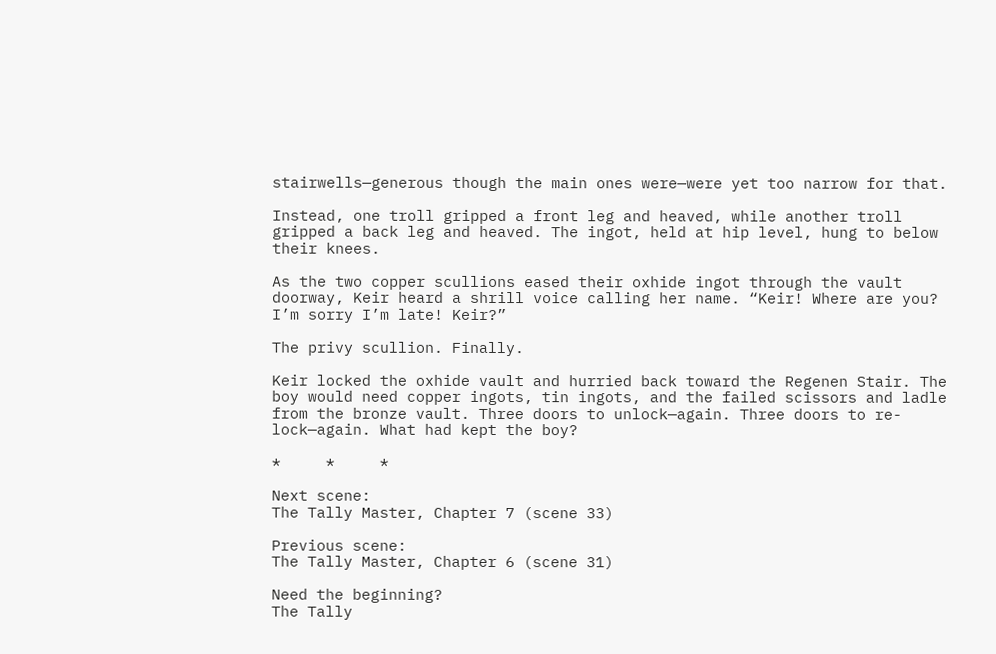stairwells—generous though the main ones were—were yet too narrow for that.

Instead, one troll gripped a front leg and heaved, while another troll gripped a back leg and heaved. The ingot, held at hip level, hung to below their knees.

As the two copper scullions eased their oxhide ingot through the vault doorway, Keir heard a shrill voice calling her name. “Keir! Where are you? I’m sorry I’m late! Keir?”

The privy scullion. Finally.

Keir locked the oxhide vault and hurried back toward the Regenen Stair. The boy would need copper ingots, tin ingots, and the failed scissors and ladle from the bronze vault. Three doors to unlock—again. Three doors to re-lock—again. What had kept the boy?

*     *     *

Next scene:
The Tally Master, Chapter 7 (scene 33)

Previous scene:
The Tally Master, Chapter 6 (scene 31)

Need the beginning?
The Tally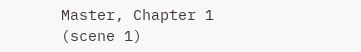Master, Chapter 1 (scene 1)